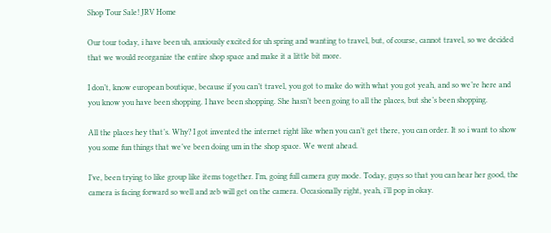Shop Tour Sale! JRV Home

Our tour today, i have been uh, anxiously excited for uh spring and wanting to travel, but, of course, cannot travel, so we decided that we would reorganize the entire shop space and make it a little bit more.

I don’t, know european boutique, because if you can’t travel, you got to make do with what you got yeah, and so we’re here and you know you have been shopping. I have been shopping. She hasn’t been going to all the places, but she’s been shopping.

All the places hey that’s. Why? I got invented the internet right like when you can’t get there, you can order. It so i want to show you some fun things that we’ve been doing um in the shop space. We went ahead.

I’ve, been trying to like group like items together. I’m, going full camera guy mode. Today, guys so that you can hear her good, the camera is facing forward so well and zeb will get on the camera. Occasionally right, yeah, i’ll pop in okay.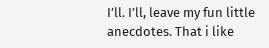I’ll. I’ll, leave my fun little anecdotes. That i like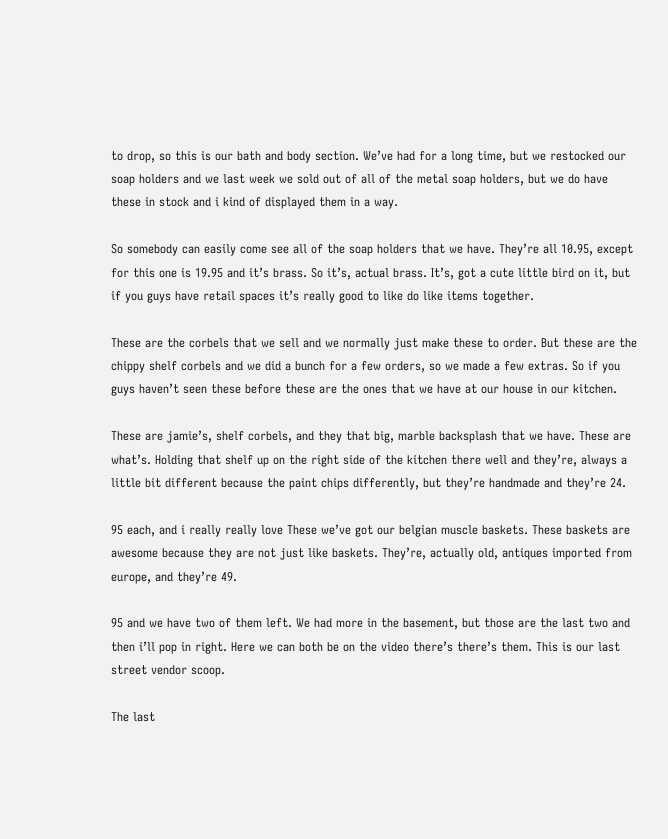to drop, so this is our bath and body section. We’ve had for a long time, but we restocked our soap holders and we last week we sold out of all of the metal soap holders, but we do have these in stock and i kind of displayed them in a way.

So somebody can easily come see all of the soap holders that we have. They’re all 10.95, except for this one is 19.95 and it’s brass. So it’s, actual brass. It’s, got a cute little bird on it, but if you guys have retail spaces it’s really good to like do like items together.

These are the corbels that we sell and we normally just make these to order. But these are the chippy shelf corbels and we did a bunch for a few orders, so we made a few extras. So if you guys haven’t seen these before these are the ones that we have at our house in our kitchen.

These are jamie’s, shelf corbels, and they that big, marble backsplash that we have. These are what’s. Holding that shelf up on the right side of the kitchen there well and they’re, always a little bit different because the paint chips differently, but they’re handmade and they’re 24.

95 each, and i really really love These we’ve got our belgian muscle baskets. These baskets are awesome because they are not just like baskets. They’re, actually old, antiques imported from europe, and they’re 49.

95 and we have two of them left. We had more in the basement, but those are the last two and then i’ll pop in right. Here we can both be on the video there’s there’s them. This is our last street vendor scoop.

The last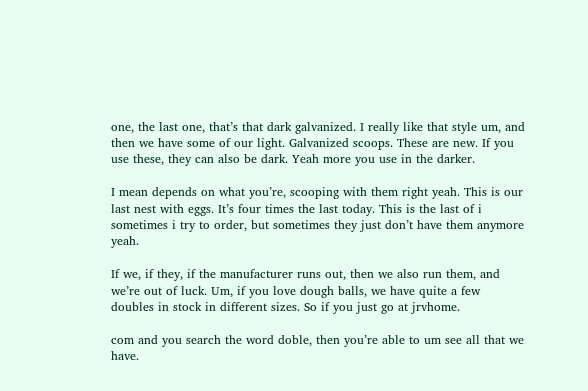one, the last one, that’s that dark galvanized. I really like that style um, and then we have some of our light. Galvanized scoops. These are new. If you use these, they can also be dark. Yeah more you use in the darker.

I mean depends on what you’re, scooping with them right yeah. This is our last nest with eggs. It’s four times the last today. This is the last of i sometimes i try to order, but sometimes they just don’t have them anymore yeah.

If we, if they, if the manufacturer runs out, then we also run them, and we’re out of luck. Um, if you love dough balls, we have quite a few doubles in stock in different sizes. So if you just go at jrvhome.

com and you search the word doble, then you’re able to um see all that we have.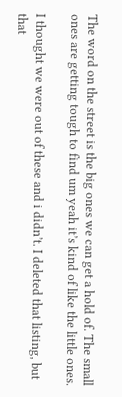The word on the street is the big ones we can get a hold of. The small ones are getting tough to find um yeah it’s kind of like the little ones.

I thought we were out of these and i didn’t. I deleted that listing, but that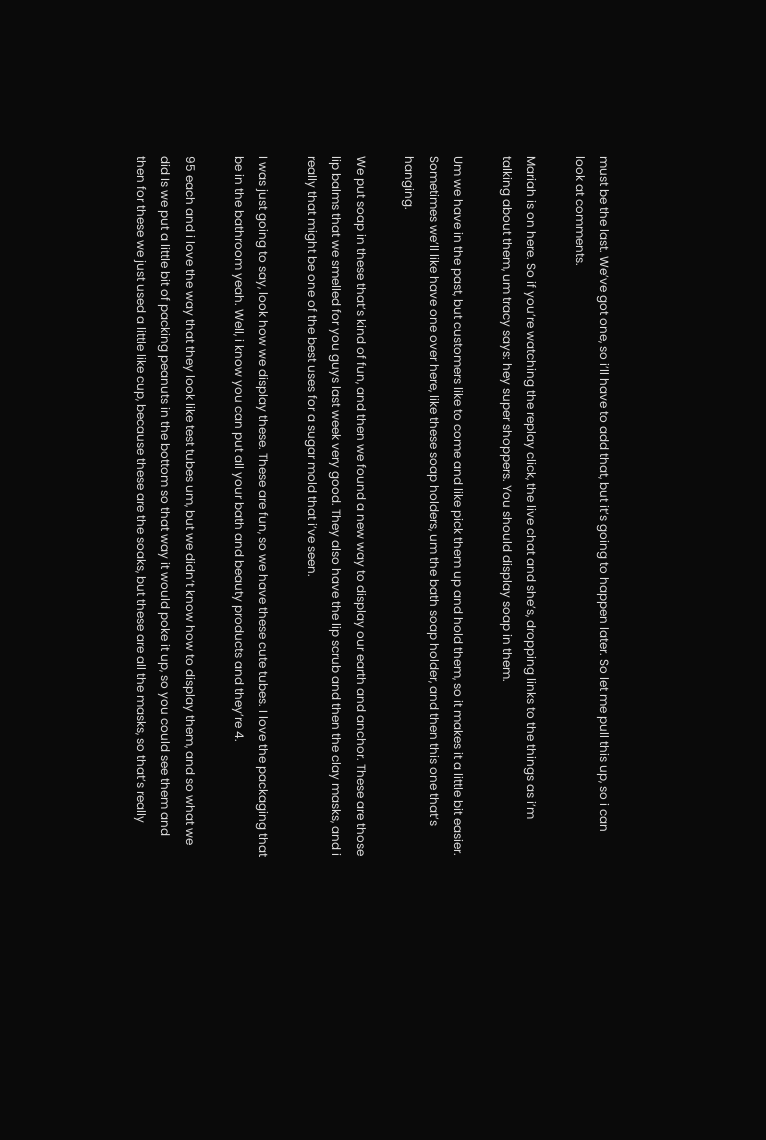must be the last. We’ve got one, so i’ll have to add that, but it’s going to happen later. So let me pull this up, so i can look at comments.

Mariah is on here. So if you’re watching the replay click, the live chat and she’s, dropping links to the things as i’m talking about them, um tracy says: hey super shoppers. You should display soap in them.

Um we have in the past, but customers like to come and like pick them up and hold them, so it makes it a little bit easier. Sometimes we’ll like have one over here, like these soap holders, um the bath soap holder, and then this one that’s hanging.

We put soap in these that’s kind of fun, and then we found a new way to display our earth and anchor. These are those lip balms that we smelled for you guys last week very good. They also have the lip scrub and then the clay masks, and i really that might be one of the best uses for a sugar mold that i’ve seen.

I was just going to say, look how we display these. These are fun, so we have these cute tubes. I love the packaging that be in the bathroom yeah. Well, i know you can put all your bath and beauty products and they’re 4.

95 each and i love the way that they look like test tubes um, but we didn’t know how to display them, and so what we did Is we put a little bit of packing peanuts in the bottom so that way it would poke it up, so you could see them and then for these we just used a little like cup, because these are the soaks, but these are all the masks, so that’s really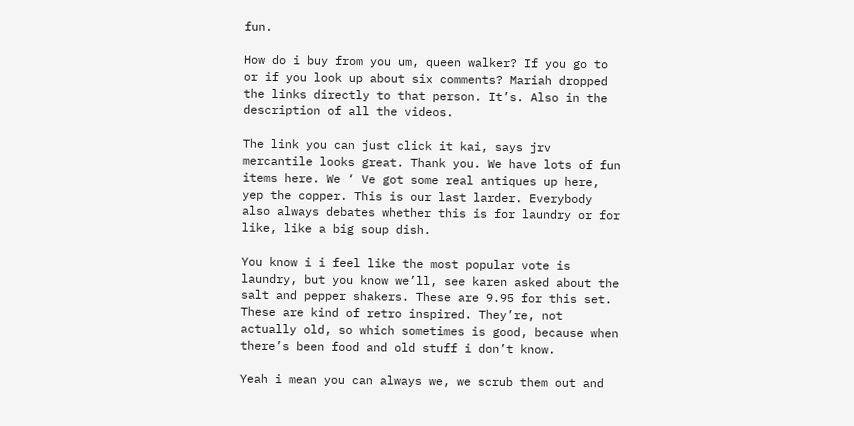fun.

How do i buy from you um, queen walker? If you go to or if you look up about six comments? Mariah dropped the links directly to that person. It’s. Also in the description of all the videos.

The link you can just click it kai, says jrv mercantile looks great. Thank you. We have lots of fun items here. We ‘ Ve got some real antiques up here, yep the copper. This is our last larder. Everybody also always debates whether this is for laundry or for like, like a big soup dish.

You know i i feel like the most popular vote is laundry, but you know we’ll, see karen asked about the salt and pepper shakers. These are 9.95 for this set. These are kind of retro inspired. They’re, not actually old, so which sometimes is good, because when there’s been food and old stuff i don’t know.

Yeah i mean you can always we, we scrub them out and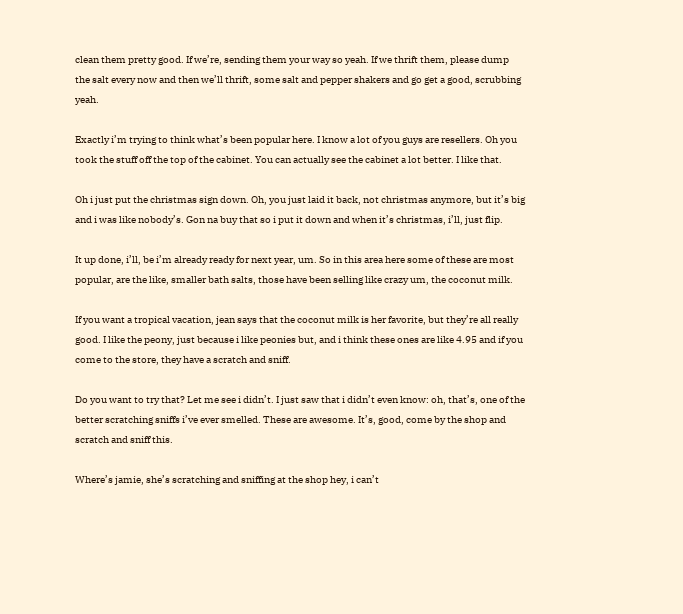clean them pretty good. If we’re, sending them your way so yeah. If we thrift them, please dump the salt every now and then we’ll thrift, some salt and pepper shakers and go get a good, scrubbing yeah.

Exactly i’m trying to think what’s been popular here. I know a lot of you guys are resellers. Oh you took the stuff off the top of the cabinet. You can actually see the cabinet a lot better. I like that.

Oh i just put the christmas sign down. Oh, you just laid it back, not christmas anymore, but it’s big and i was like nobody’s. Gon na buy that so i put it down and when it’s christmas, i’ll, just flip.

It up done, i’ll, be i’m already ready for next year, um. So in this area here some of these are most popular, are the like, smaller bath salts, those have been selling like crazy um, the coconut milk.

If you want a tropical vacation, jean says that the coconut milk is her favorite, but they’re all really good. I like the peony, just because i like peonies but, and i think these ones are like 4.95 and if you come to the store, they have a scratch and sniff.

Do you want to try that? Let me see i didn’t. I just saw that i didn’t even know: oh, that’s, one of the better scratching sniffs i’ve ever smelled. These are awesome. It’s, good, come by the shop and scratch and sniff this.

Where’s jamie, she’s scratching and sniffing at the shop hey, i can’t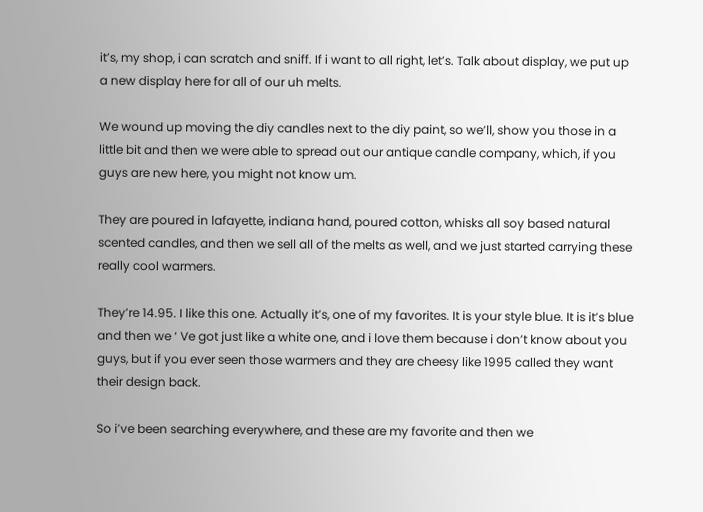it’s, my shop, i can scratch and sniff. If i want to all right, let’s. Talk about display, we put up a new display here for all of our uh melts.

We wound up moving the diy candles next to the diy paint, so we’ll, show you those in a little bit and then we were able to spread out our antique candle company, which, if you guys are new here, you might not know um.

They are poured in lafayette, indiana hand, poured cotton, whisks all soy based natural scented candles, and then we sell all of the melts as well, and we just started carrying these really cool warmers.

They’re 14.95. I like this one. Actually it’s, one of my favorites. It is your style blue. It is it’s blue and then we ‘ Ve got just like a white one, and i love them because i don’t know about you guys, but if you ever seen those warmers and they are cheesy like 1995 called they want their design back.

So i’ve been searching everywhere, and these are my favorite and then we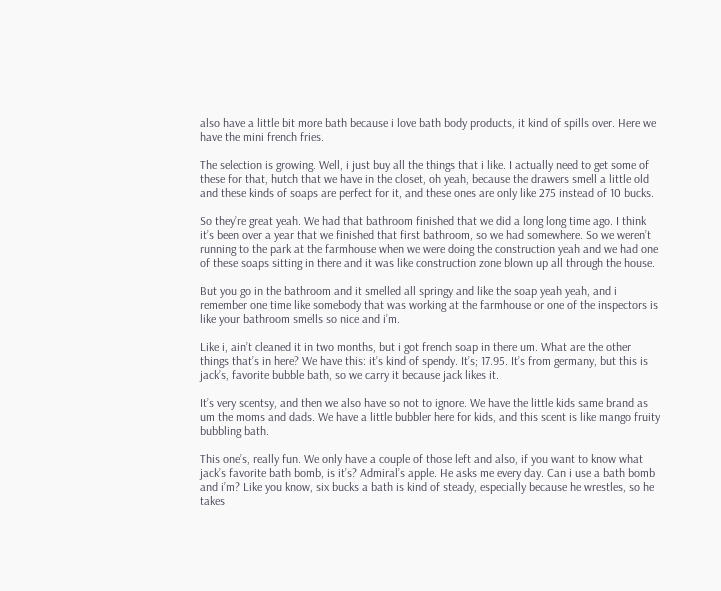also have a little bit more bath because i love bath body products, it kind of spills over. Here we have the mini french fries.

The selection is growing. Well, i just buy all the things that i like. I actually need to get some of these for that, hutch that we have in the closet, oh yeah, because the drawers smell a little old and these kinds of soaps are perfect for it, and these ones are only like 275 instead of 10 bucks.

So they’re great yeah. We had that bathroom finished that we did a long long time ago. I think it’s been over a year that we finished that first bathroom, so we had somewhere. So we weren’t running to the park at the farmhouse when we were doing the construction yeah and we had one of these soaps sitting in there and it was like construction zone blown up all through the house.

But you go in the bathroom and it smelled all springy and like the soap yeah yeah, and i remember one time like somebody that was working at the farmhouse or one of the inspectors is like your bathroom smells so nice and i’m.

Like i, ain’t cleaned it in two months, but i got french soap in there um. What are the other things that’s in here? We have this: it’s kind of spendy. It’s; 17.95. It’s from germany, but this is jack’s, favorite bubble bath, so we carry it because jack likes it.

It’s very scentsy, and then we also have so not to ignore. We have the little kids same brand as um the moms and dads. We have a little bubbler here for kids, and this scent is like mango fruity bubbling bath.

This one’s, really fun. We only have a couple of those left and also, if you want to know what jack’s favorite bath bomb, is it’s? Admiral’s apple. He asks me every day. Can i use a bath bomb and i’m? Like you know, six bucks a bath is kind of steady, especially because he wrestles, so he takes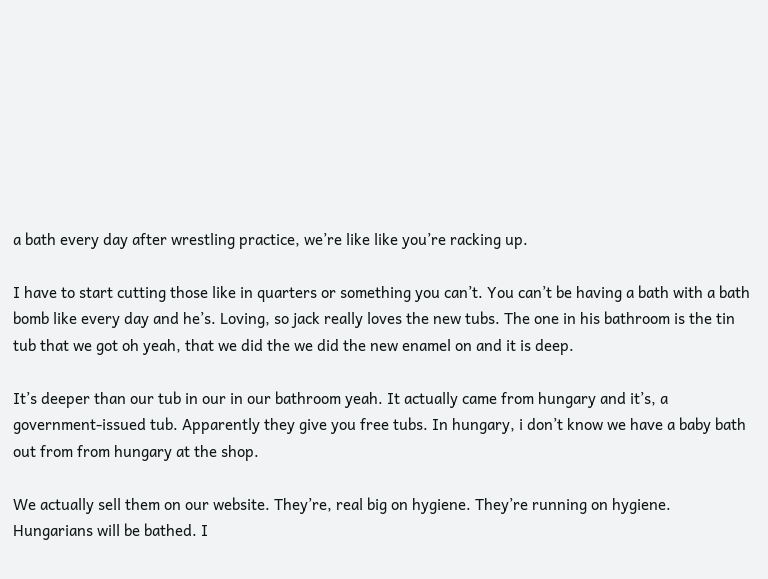a bath every day after wrestling practice, we’re like like you’re racking up.

I have to start cutting those like in quarters or something you can’t. You can’t be having a bath with a bath bomb like every day and he’s. Loving, so jack really loves the new tubs. The one in his bathroom is the tin tub that we got oh yeah, that we did the we did the new enamel on and it is deep.

It’s deeper than our tub in our in our bathroom yeah. It actually came from hungary and it’s, a government-issued tub. Apparently they give you free tubs. In hungary, i don’t know we have a baby bath out from from hungary at the shop.

We actually sell them on our website. They’re, real big on hygiene. They’re running on hygiene. Hungarians will be bathed. I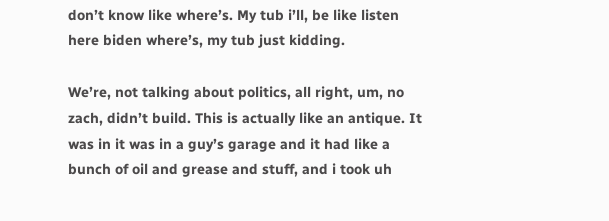don’t know like where’s. My tub i’ll, be like listen here biden where’s, my tub just kidding.

We’re, not talking about politics, all right, um, no zach, didn’t build. This is actually like an antique. It was in it was in a guy’s garage and it had like a bunch of oil and grease and stuff, and i took uh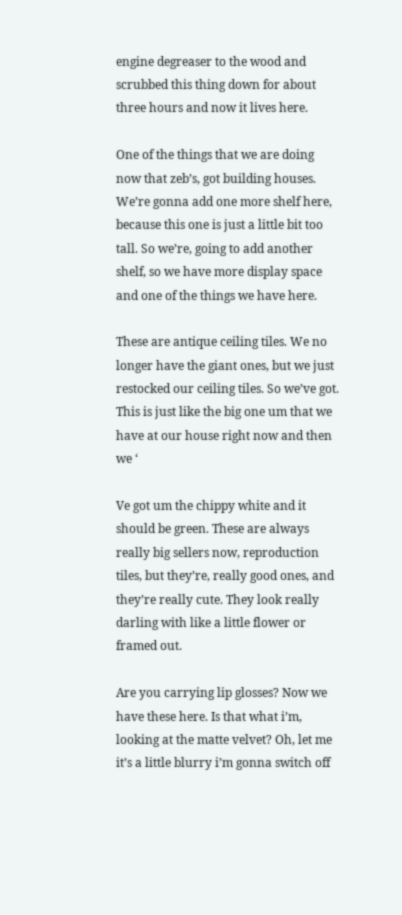engine degreaser to the wood and scrubbed this thing down for about three hours and now it lives here.

One of the things that we are doing now that zeb’s, got building houses. We’re gonna add one more shelf here, because this one is just a little bit too tall. So we’re, going to add another shelf, so we have more display space and one of the things we have here.

These are antique ceiling tiles. We no longer have the giant ones, but we just restocked our ceiling tiles. So we’ve got. This is just like the big one um that we have at our house right now and then we ‘

Ve got um the chippy white and it should be green. These are always really big sellers now, reproduction tiles, but they’re, really good ones, and they’re really cute. They look really darling with like a little flower or framed out.

Are you carrying lip glosses? Now we have these here. Is that what i’m, looking at the matte velvet? Oh, let me it’s a little blurry i’m gonna switch off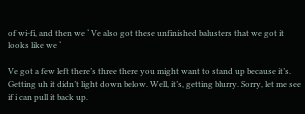of wi-fi, and then we ‘ Ve also got these unfinished balusters that we got it looks like we ‘

Ve got a few left there’s three there you might want to stand up because it’s. Getting uh it didn’t light down below. Well, it’s, getting blurry. Sorry, let me see if i can pull it back up.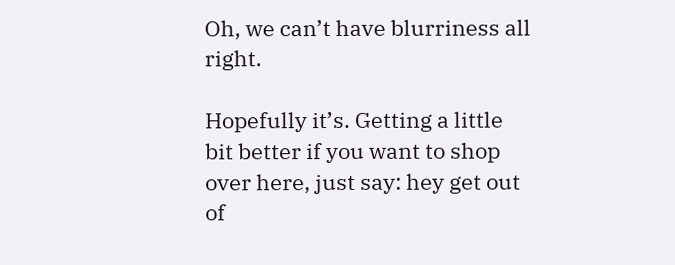Oh, we can’t have blurriness all right.

Hopefully it’s. Getting a little bit better if you want to shop over here, just say: hey get out of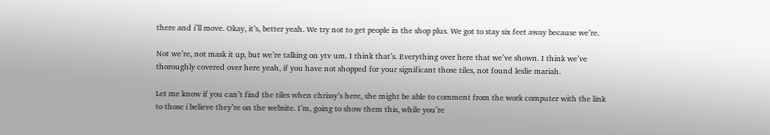there and i’ll move. Okay, it’s, better yeah. We try not to get people in the shop plus. We got to stay six feet away because we’re.

Not we’re, not mask it up, but we’re talking on ytv um. I think that’s. Everything over here that we’ve shown. I think we’ve thoroughly covered over here yeah, if you have not shopped for your significant those tiles, not found leslie mariah.

Let me know if you can’t find the tiles when chrissy’s here, she might be able to comment from the work computer with the link to those i believe they’re on the website. I’m, going to show them this, while you’re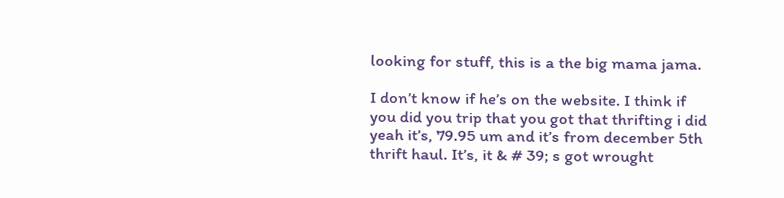looking for stuff, this is a the big mama jama.

I don’t know if he’s on the website. I think if you did you trip that you got that thrifting i did yeah it’s, 79.95 um and it’s from december 5th thrift haul. It’s, it & # 39; s got wrought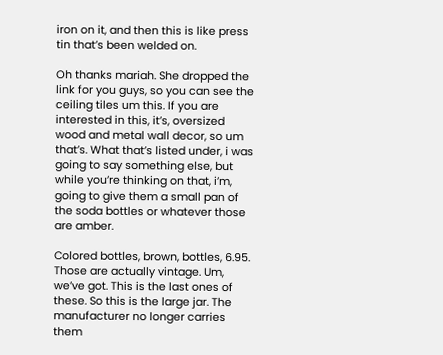iron on it, and then this is like press tin that’s been welded on.

Oh thanks mariah. She dropped the link for you guys, so you can see the ceiling tiles um this. If you are interested in this, it’s, oversized wood and metal wall decor, so um that’s. What that’s listed under, i was going to say something else, but while you’re thinking on that, i’m, going to give them a small pan of the soda bottles or whatever those are amber.

Colored bottles, brown, bottles, 6.95. Those are actually vintage. Um, we’ve got. This is the last ones of these. So this is the large jar. The manufacturer no longer carries them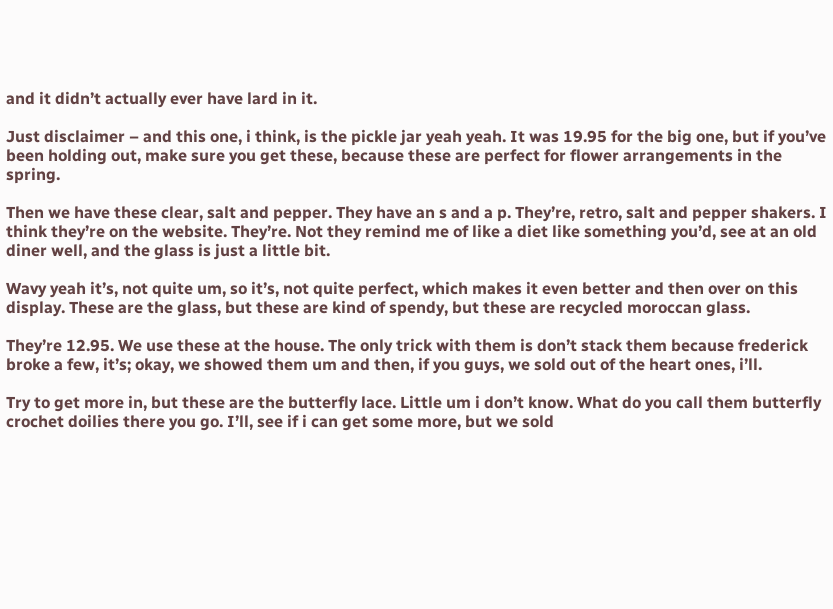and it didn’t actually ever have lard in it.

Just disclaimer – and this one, i think, is the pickle jar yeah yeah. It was 19.95 for the big one, but if you’ve been holding out, make sure you get these, because these are perfect for flower arrangements in the spring.

Then we have these clear, salt and pepper. They have an s and a p. They’re, retro, salt and pepper shakers. I think they’re on the website. They’re. Not they remind me of like a diet like something you’d, see at an old diner well, and the glass is just a little bit.

Wavy yeah it’s, not quite um, so it’s, not quite perfect, which makes it even better and then over on this display. These are the glass, but these are kind of spendy, but these are recycled moroccan glass.

They’re 12.95. We use these at the house. The only trick with them is don’t stack them because frederick broke a few, it’s; okay, we showed them um and then, if you guys, we sold out of the heart ones, i’ll.

Try to get more in, but these are the butterfly lace. Little um i don’t know. What do you call them butterfly crochet doilies there you go. I’ll, see if i can get some more, but we sold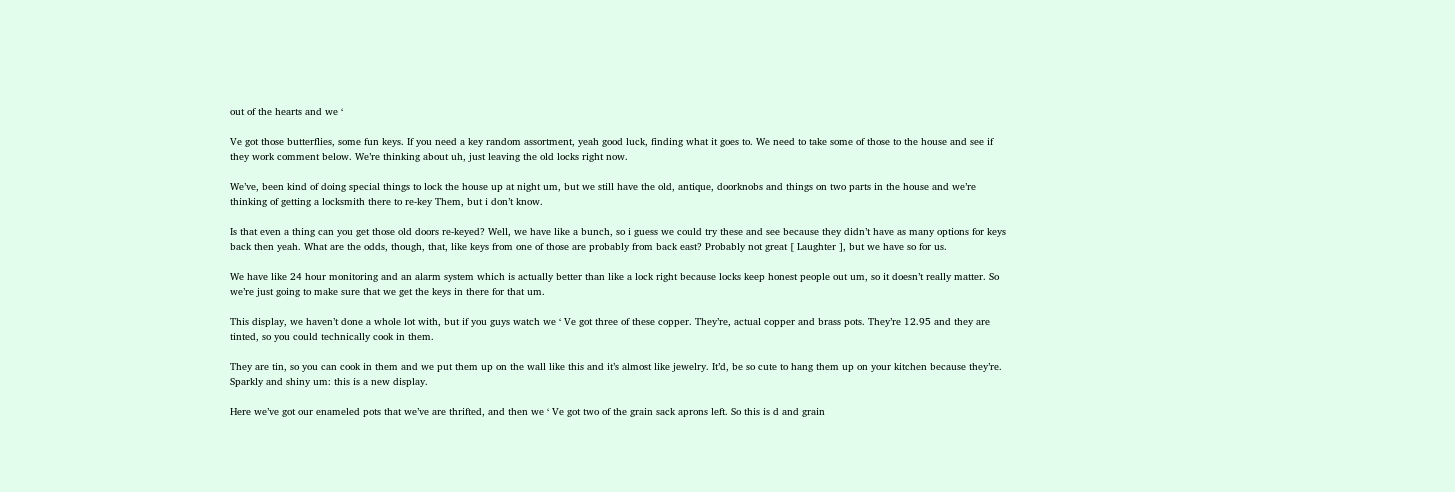out of the hearts and we ‘

Ve got those butterflies, some fun keys. If you need a key random assortment, yeah good luck, finding what it goes to. We need to take some of those to the house and see if they work comment below. We’re thinking about uh, just leaving the old locks right now.

We’ve, been kind of doing special things to lock the house up at night um, but we still have the old, antique, doorknobs and things on two parts in the house and we’re thinking of getting a locksmith there to re-key Them, but i don’t know.

Is that even a thing can you get those old doors re-keyed? Well, we have like a bunch, so i guess we could try these and see because they didn’t have as many options for keys back then yeah. What are the odds, though, that, like keys from one of those are probably from back east? Probably not great [ Laughter ], but we have so for us.

We have like 24 hour monitoring and an alarm system which is actually better than like a lock right because locks keep honest people out um, so it doesn’t really matter. So we’re just going to make sure that we get the keys in there for that um.

This display, we haven’t done a whole lot with, but if you guys watch we ‘ Ve got three of these copper. They’re, actual copper and brass pots. They’re 12.95 and they are tinted, so you could technically cook in them.

They are tin, so you can cook in them and we put them up on the wall like this and it’s almost like jewelry. It’d, be so cute to hang them up on your kitchen because they’re. Sparkly and shiny um: this is a new display.

Here we’ve got our enameled pots that we’ve are thrifted, and then we ‘ Ve got two of the grain sack aprons left. So this is d and grain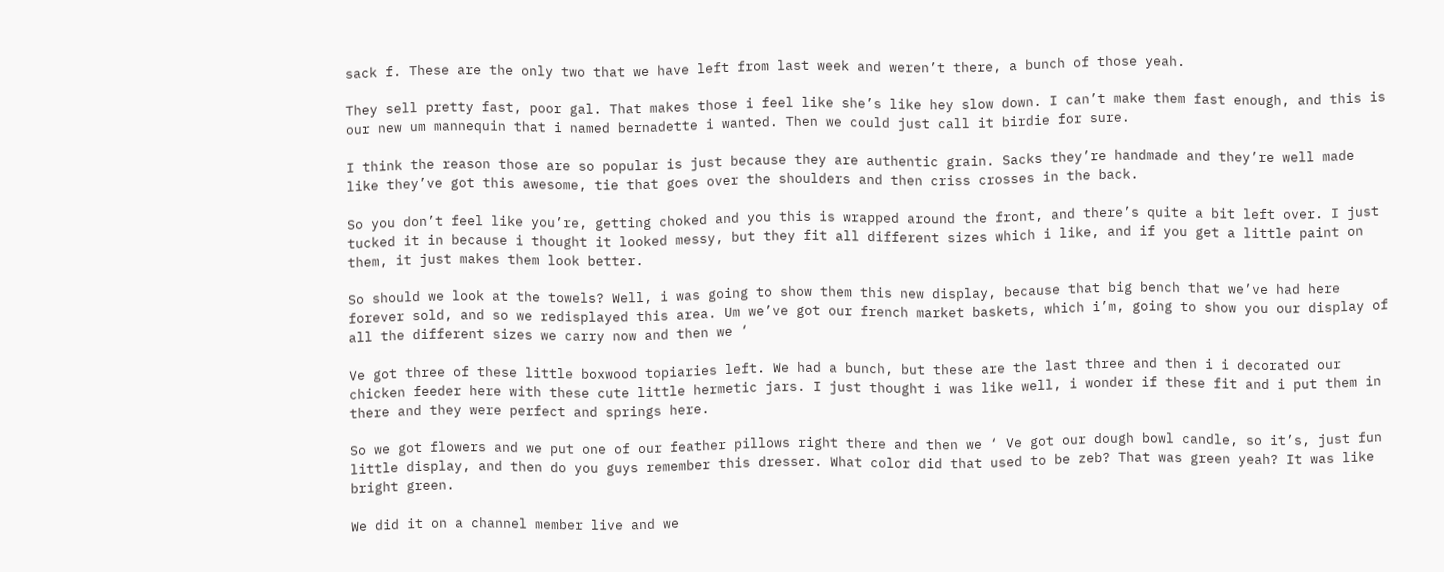sack f. These are the only two that we have left from last week and weren’t there, a bunch of those yeah.

They sell pretty fast, poor gal. That makes those i feel like she’s like hey slow down. I can’t make them fast enough, and this is our new um mannequin that i named bernadette i wanted. Then we could just call it birdie for sure.

I think the reason those are so popular is just because they are authentic grain. Sacks they’re handmade and they’re well made like they’ve got this awesome, tie that goes over the shoulders and then criss crosses in the back.

So you don’t feel like you’re, getting choked and you this is wrapped around the front, and there’s quite a bit left over. I just tucked it in because i thought it looked messy, but they fit all different sizes which i like, and if you get a little paint on them, it just makes them look better.

So should we look at the towels? Well, i was going to show them this new display, because that big bench that we’ve had here forever sold, and so we redisplayed this area. Um we’ve got our french market baskets, which i’m, going to show you our display of all the different sizes we carry now and then we ‘

Ve got three of these little boxwood topiaries left. We had a bunch, but these are the last three and then i i decorated our chicken feeder here with these cute little hermetic jars. I just thought i was like well, i wonder if these fit and i put them in there and they were perfect and springs here.

So we got flowers and we put one of our feather pillows right there and then we ‘ Ve got our dough bowl candle, so it’s, just fun little display, and then do you guys remember this dresser. What color did that used to be zeb? That was green yeah? It was like bright green.

We did it on a channel member live and we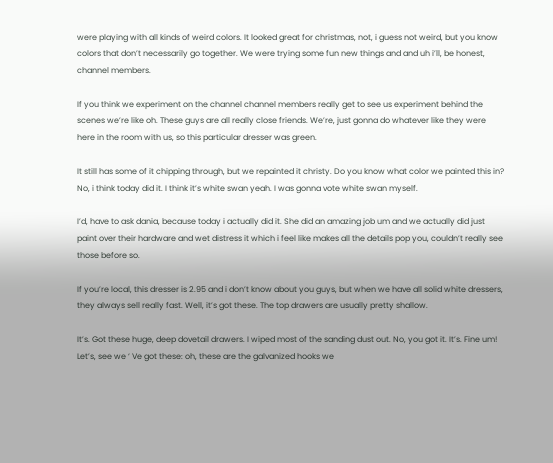were playing with all kinds of weird colors. It looked great for christmas, not, i guess not weird, but you know colors that don’t necessarily go together. We were trying some fun new things and and uh i’ll, be honest, channel members.

If you think we experiment on the channel channel members really get to see us experiment behind the scenes we’re like oh. These guys are all really close friends. We’re, just gonna do whatever like they were here in the room with us, so this particular dresser was green.

It still has some of it chipping through, but we repainted it christy. Do you know what color we painted this in? No, i think today did it. I think it’s white swan yeah. I was gonna vote white swan myself.

I’d, have to ask dania, because today i actually did it. She did an amazing job um and we actually did just paint over their hardware and wet distress it which i feel like makes all the details pop you, couldn’t really see those before so.

If you’re local, this dresser is 2.95 and i don’t know about you guys, but when we have all solid white dressers, they always sell really fast. Well, it’s got these. The top drawers are usually pretty shallow.

It’s. Got these huge, deep dovetail drawers. I wiped most of the sanding dust out. No, you got it. It’s. Fine um! Let’s, see we ‘ Ve got these: oh, these are the galvanized hooks we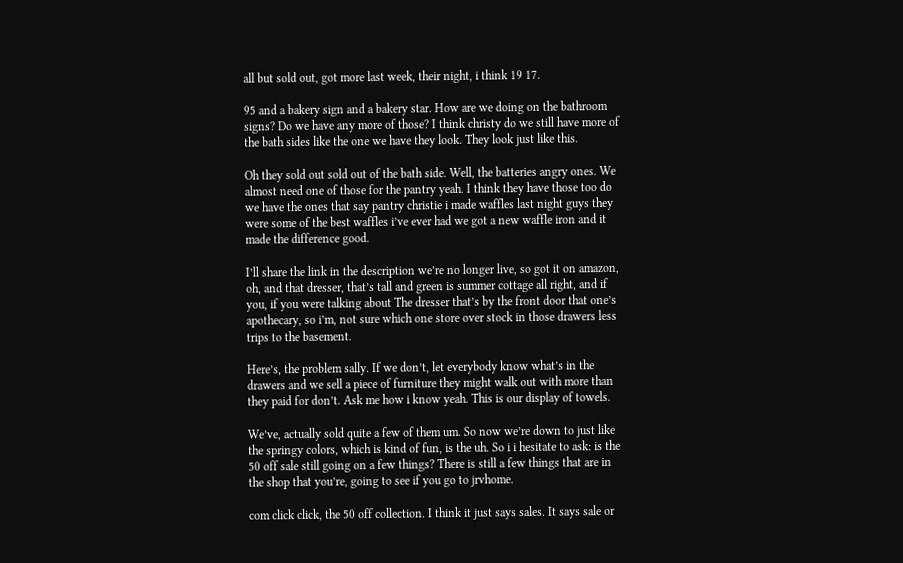all but sold out, got more last week, their night, i think 19 17.

95 and a bakery sign and a bakery star. How are we doing on the bathroom signs? Do we have any more of those? I think christy do we still have more of the bath sides like the one we have they look. They look just like this.

Oh they sold out sold out of the bath side. Well, the batteries angry ones. We almost need one of those for the pantry yeah. I think they have those too do we have the ones that say pantry christie i made waffles last night guys they were some of the best waffles i’ve ever had we got a new waffle iron and it made the difference good.

I’ll share the link in the description we’re no longer live, so got it on amazon, oh, and that dresser, that’s tall and green is summer cottage all right, and if you, if you were talking about The dresser that’s by the front door that one’s apothecary, so i’m, not sure which one store over stock in those drawers less trips to the basement.

Here’s, the problem sally. If we don’t, let everybody know what’s in the drawers and we sell a piece of furniture they might walk out with more than they paid for don’t. Ask me how i know yeah. This is our display of towels.

We’ve, actually sold quite a few of them um. So now we’re down to just like the springy colors, which is kind of fun, is the uh. So i i hesitate to ask: is the 50 off sale still going on a few things? There is still a few things that are in the shop that you’re, going to see if you go to jrvhome.

com click click, the 50 off collection. I think it just says sales. It says sale or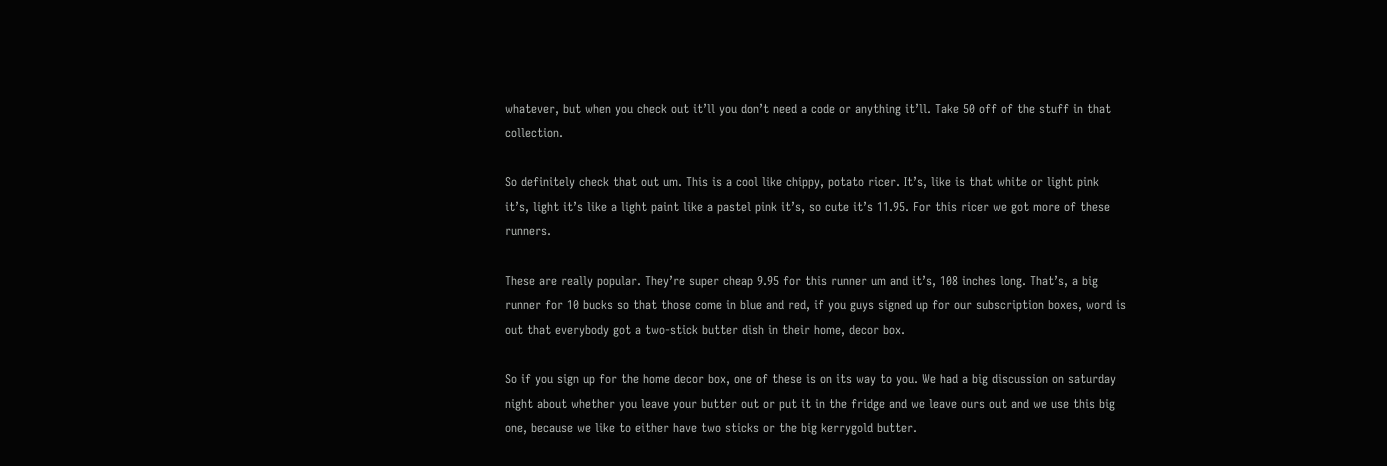whatever, but when you check out it’ll you don’t need a code or anything it’ll. Take 50 off of the stuff in that collection.

So definitely check that out um. This is a cool like chippy, potato ricer. It’s, like is that white or light pink it’s, light it’s like a light paint like a pastel pink it’s, so cute it’s 11.95. For this ricer we got more of these runners.

These are really popular. They’re super cheap 9.95 for this runner um and it’s, 108 inches long. That’s, a big runner for 10 bucks so that those come in blue and red, if you guys signed up for our subscription boxes, word is out that everybody got a two-stick butter dish in their home, decor box.

So if you sign up for the home decor box, one of these is on its way to you. We had a big discussion on saturday night about whether you leave your butter out or put it in the fridge and we leave ours out and we use this big one, because we like to either have two sticks or the big kerrygold butter.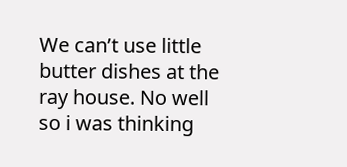We can’t use little butter dishes at the ray house. No well so i was thinking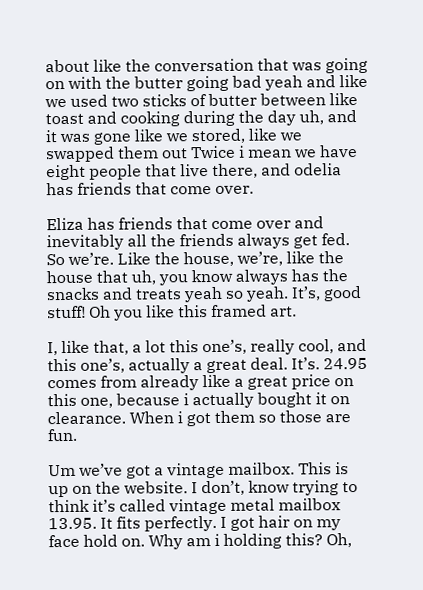about like the conversation that was going on with the butter going bad yeah and like we used two sticks of butter between like toast and cooking during the day uh, and it was gone like we stored, like we swapped them out Twice i mean we have eight people that live there, and odelia has friends that come over.

Eliza has friends that come over and inevitably all the friends always get fed. So we’re. Like the house, we’re, like the house that uh, you know always has the snacks and treats yeah so yeah. It’s, good stuff! Oh you like this framed art.

I, like that, a lot this one’s, really cool, and this one’s, actually a great deal. It’s. 24.95 comes from already like a great price on this one, because i actually bought it on clearance. When i got them so those are fun.

Um we’ve got a vintage mailbox. This is up on the website. I don’t, know trying to think it’s called vintage metal mailbox 13.95. It fits perfectly. I got hair on my face hold on. Why am i holding this? Oh,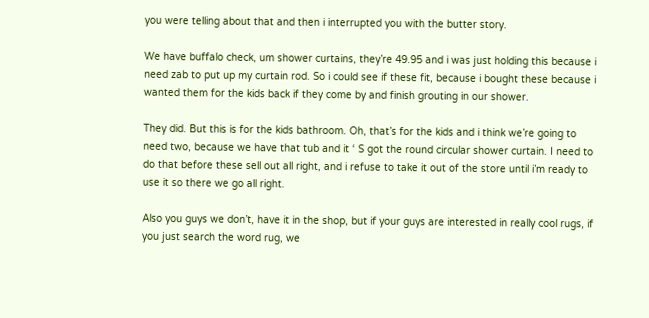you were telling about that and then i interrupted you with the butter story.

We have buffalo check, um shower curtains, they’re 49.95 and i was just holding this because i need zab to put up my curtain rod. So i could see if these fit, because i bought these because i wanted them for the kids back if they come by and finish grouting in our shower.

They did. But this is for the kids bathroom. Oh, that’s for the kids and i think we’re going to need two, because we have that tub and it ‘ S got the round circular shower curtain. I need to do that before these sell out all right, and i refuse to take it out of the store until i’m ready to use it so there we go all right.

Also you guys we don’t, have it in the shop, but if your guys are interested in really cool rugs, if you just search the word rug, we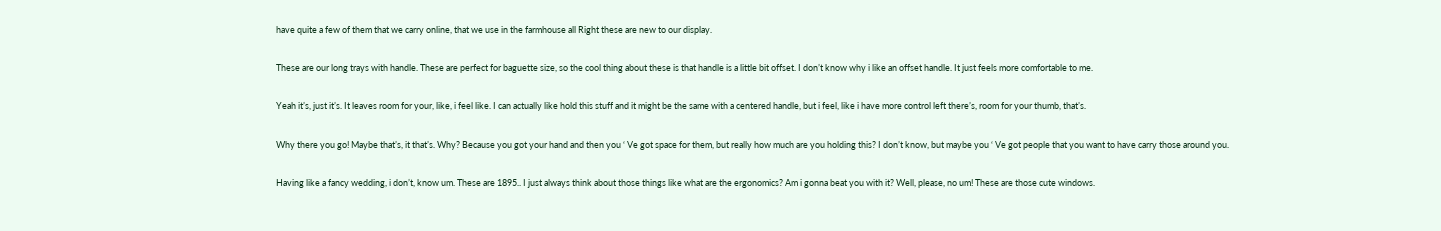have quite a few of them that we carry online, that we use in the farmhouse all Right these are new to our display.

These are our long trays with handle. These are perfect for baguette size, so the cool thing about these is that handle is a little bit offset. I don’t know why i like an offset handle. It just feels more comfortable to me.

Yeah it’s, just it’s. It leaves room for your, like, i feel like. I can actually like hold this stuff and it might be the same with a centered handle, but i feel, like i have more control left there’s, room for your thumb, that’s.

Why there you go! Maybe that’s, it that’s. Why? Because you got your hand and then you ‘ Ve got space for them, but really how much are you holding this? I don’t know, but maybe you ‘ Ve got people that you want to have carry those around you.

Having like a fancy wedding, i don’t, know um. These are 1895.. I just always think about those things like what are the ergonomics? Am i gonna beat you with it? Well, please, no um! These are those cute windows.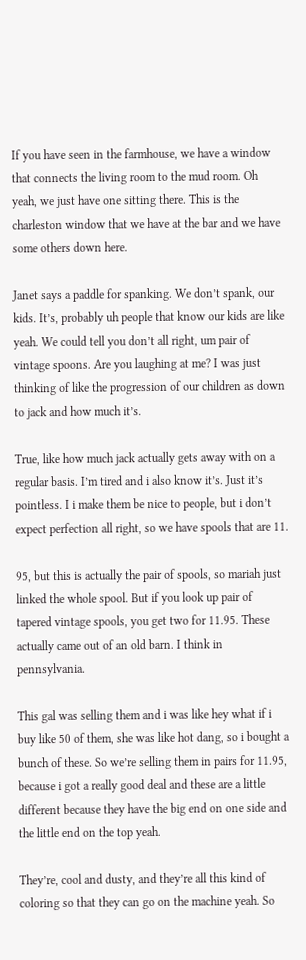If you have seen in the farmhouse, we have a window that connects the living room to the mud room. Oh yeah, we just have one sitting there. This is the charleston window that we have at the bar and we have some others down here.

Janet says a paddle for spanking. We don’t spank, our kids. It’s, probably uh people that know our kids are like yeah. We could tell you don’t all right, um pair of vintage spoons. Are you laughing at me? I was just thinking of like the progression of our children as down to jack and how much it’s.

True, like how much jack actually gets away with on a regular basis. I’m tired and i also know it’s. Just it’s pointless. I i make them be nice to people, but i don’t expect perfection all right, so we have spools that are 11.

95, but this is actually the pair of spools, so mariah just linked the whole spool. But if you look up pair of tapered vintage spools, you get two for 11.95. These actually came out of an old barn. I think in pennsylvania.

This gal was selling them and i was like hey what if i buy like 50 of them, she was like hot dang, so i bought a bunch of these. So we’re selling them in pairs for 11.95, because i got a really good deal and these are a little different because they have the big end on one side and the little end on the top yeah.

They’re, cool and dusty, and they’re all this kind of coloring so that they can go on the machine yeah. So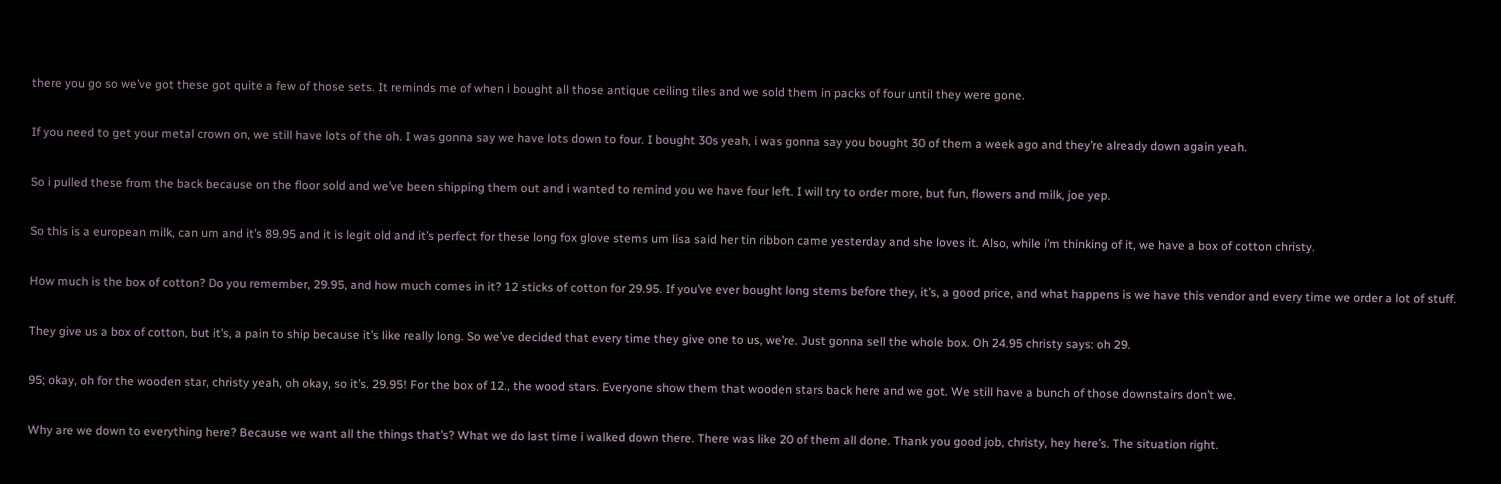there you go so we’ve got these got quite a few of those sets. It reminds me of when i bought all those antique ceiling tiles and we sold them in packs of four until they were gone.

If you need to get your metal crown on, we still have lots of the oh. I was gonna say we have lots down to four. I bought 30s yeah, i was gonna say you bought 30 of them a week ago and they’re already down again yeah.

So i pulled these from the back because on the floor sold and we’ve been shipping them out and i wanted to remind you we have four left. I will try to order more, but fun, flowers and milk, joe yep.

So this is a european milk, can um and it’s 89.95 and it is legit old and it’s perfect for these long fox glove stems um lisa said her tin ribbon came yesterday and she loves it. Also, while i’m thinking of it, we have a box of cotton christy.

How much is the box of cotton? Do you remember, 29.95, and how much comes in it? 12 sticks of cotton for 29.95. If you’ve ever bought long stems before they, it’s, a good price, and what happens is we have this vendor and every time we order a lot of stuff.

They give us a box of cotton, but it’s, a pain to ship because it’s like really long. So we’ve decided that every time they give one to us, we’re. Just gonna sell the whole box. Oh 24.95 christy says: oh 29.

95; okay, oh for the wooden star, christy yeah, oh okay, so it’s. 29.95! For the box of 12., the wood stars. Everyone show them that wooden stars back here and we got. We still have a bunch of those downstairs don’t we.

Why are we down to everything here? Because we want all the things that’s? What we do last time i walked down there. There was like 20 of them all done. Thank you good job, christy, hey here’s. The situation right.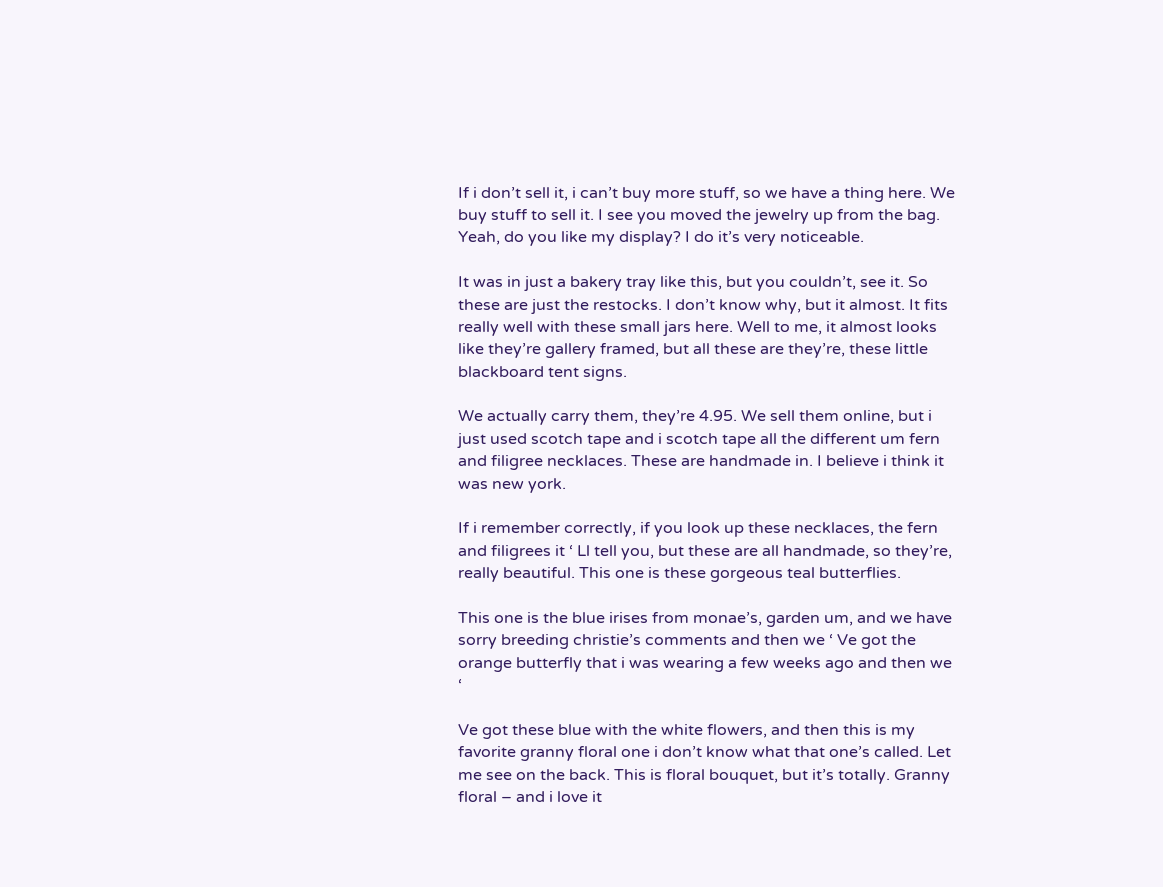If i don’t sell it, i can’t buy more stuff, so we have a thing here. We buy stuff to sell it. I see you moved the jewelry up from the bag. Yeah, do you like my display? I do it’s very noticeable.

It was in just a bakery tray like this, but you couldn’t, see it. So these are just the restocks. I don’t know why, but it almost. It fits really well with these small jars here. Well to me, it almost looks like they’re gallery framed, but all these are they’re, these little blackboard tent signs.

We actually carry them, they’re 4.95. We sell them online, but i just used scotch tape and i scotch tape all the different um fern and filigree necklaces. These are handmade in. I believe i think it was new york.

If i remember correctly, if you look up these necklaces, the fern and filigrees it ‘ Ll tell you, but these are all handmade, so they’re, really beautiful. This one is these gorgeous teal butterflies.

This one is the blue irises from monae’s, garden um, and we have sorry breeding christie’s comments and then we ‘ Ve got the orange butterfly that i was wearing a few weeks ago and then we ‘

Ve got these blue with the white flowers, and then this is my favorite granny floral one i don’t know what that one’s called. Let me see on the back. This is floral bouquet, but it’s totally. Granny floral – and i love it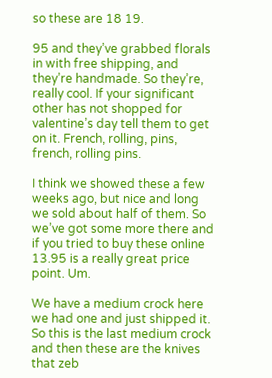so these are 18 19.

95 and they’ve grabbed florals in with free shipping, and they’re handmade. So they’re, really cool. If your significant other has not shopped for valentine’s day tell them to get on it. French, rolling, pins, french, rolling pins.

I think we showed these a few weeks ago, but nice and long we sold about half of them. So we’ve got some more there and if you tried to buy these online 13.95 is a really great price point. Um.

We have a medium crock here we had one and just shipped it. So this is the last medium crock and then these are the knives that zeb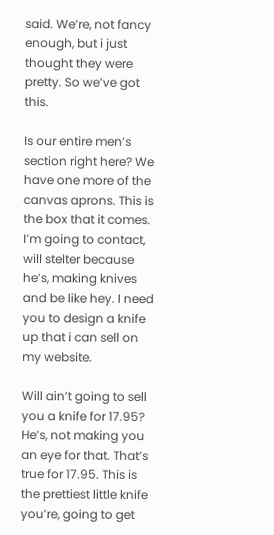said. We’re, not fancy enough, but i just thought they were pretty. So we’ve got this.

Is our entire men’s section right here? We have one more of the canvas aprons. This is the box that it comes. I’m going to contact, will stelter because he’s, making knives and be like hey. I need you to design a knife up that i can sell on my website.

Will ain’t going to sell you a knife for 17.95? He’s, not making you an eye for that. That’s true for 17.95. This is the prettiest little knife you’re, going to get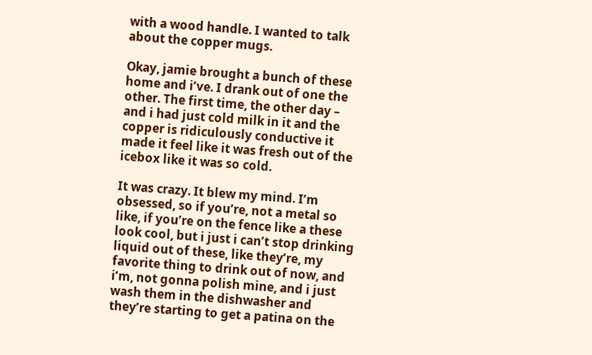with a wood handle. I wanted to talk about the copper mugs.

Okay, jamie brought a bunch of these home and i’ve. I drank out of one the other. The first time, the other day – and i had just cold milk in it and the copper is ridiculously conductive it made it feel like it was fresh out of the icebox like it was so cold.

It was crazy. It blew my mind. I’m obsessed, so if you’re, not a metal so like, if you’re on the fence like a these look cool, but i just i can’t stop drinking liquid out of these, like they’re, my favorite thing to drink out of now, and i’m, not gonna polish mine, and i just wash them in the dishwasher and they’re starting to get a patina on the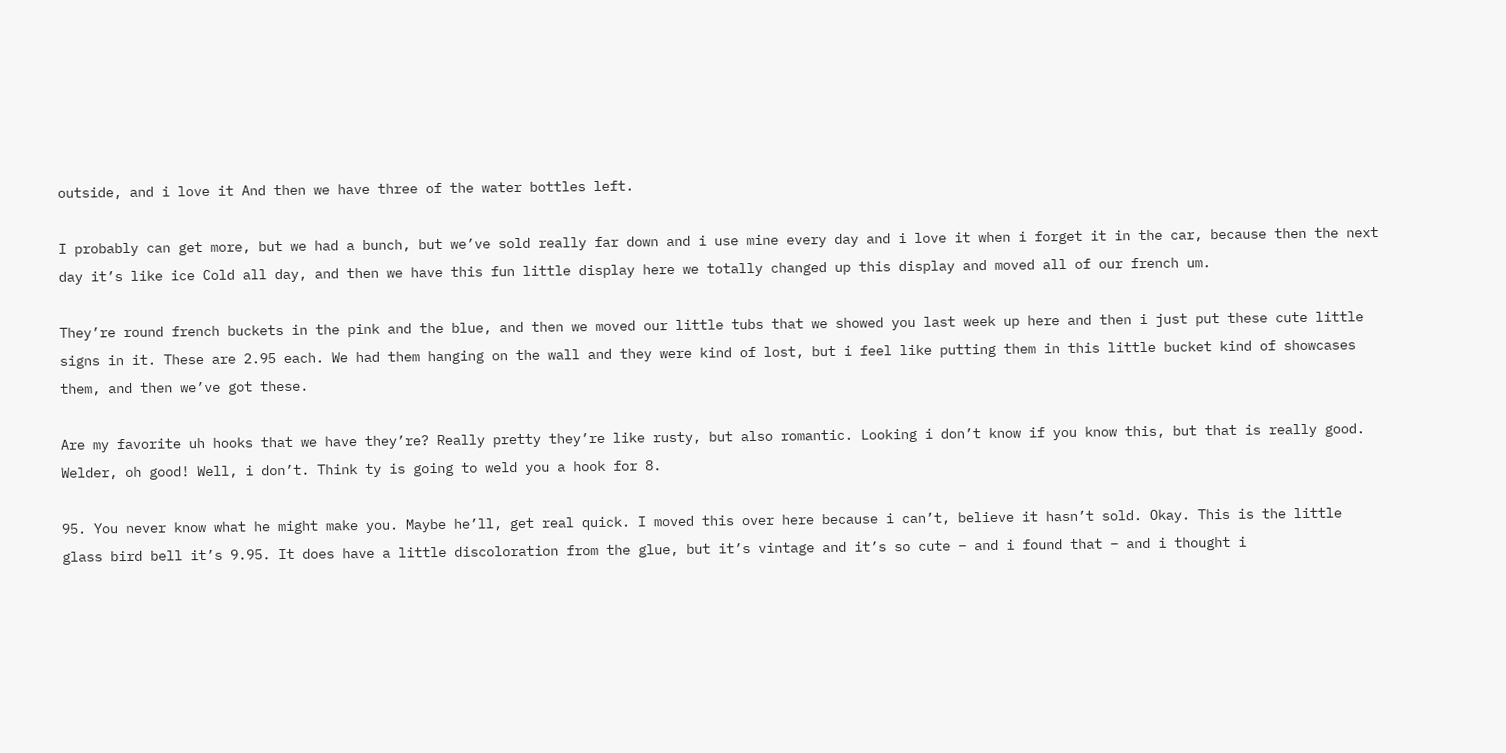outside, and i love it And then we have three of the water bottles left.

I probably can get more, but we had a bunch, but we’ve sold really far down and i use mine every day and i love it when i forget it in the car, because then the next day it’s like ice Cold all day, and then we have this fun little display here we totally changed up this display and moved all of our french um.

They’re round french buckets in the pink and the blue, and then we moved our little tubs that we showed you last week up here and then i just put these cute little signs in it. These are 2.95 each. We had them hanging on the wall and they were kind of lost, but i feel like putting them in this little bucket kind of showcases them, and then we’ve got these.

Are my favorite uh hooks that we have they’re? Really pretty they’re like rusty, but also romantic. Looking i don’t know if you know this, but that is really good. Welder, oh good! Well, i don’t. Think ty is going to weld you a hook for 8.

95. You never know what he might make you. Maybe he’ll, get real quick. I moved this over here because i can’t, believe it hasn’t sold. Okay. This is the little glass bird bell it’s 9.95. It does have a little discoloration from the glue, but it’s vintage and it’s so cute – and i found that – and i thought i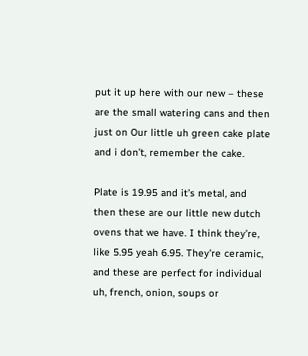put it up here with our new – these are the small watering cans and then just on Our little uh green cake plate and i don’t, remember the cake.

Plate is 19.95 and it’s metal, and then these are our little new dutch ovens that we have. I think they’re, like 5.95 yeah 6.95. They’re ceramic, and these are perfect for individual uh, french, onion, soups or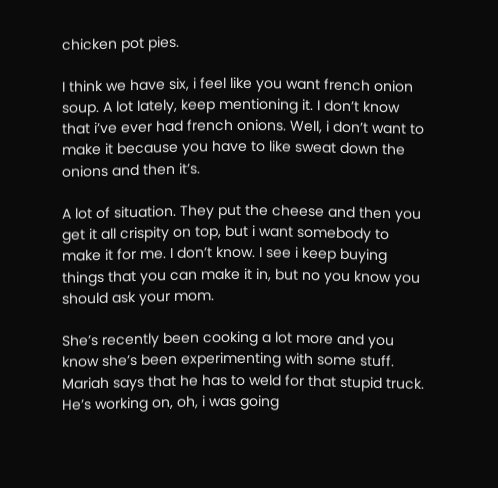chicken pot pies.

I think we have six, i feel like you want french onion soup. A lot lately, keep mentioning it. I don’t know that i’ve ever had french onions. Well, i don’t want to make it because you have to like sweat down the onions and then it’s.

A lot of situation. They put the cheese and then you get it all crispity on top, but i want somebody to make it for me. I don’t know. I see i keep buying things that you can make it in, but no you know you should ask your mom.

She’s recently been cooking a lot more and you know she’s been experimenting with some stuff. Mariah says that he has to weld for that stupid truck. He’s working on, oh, i was going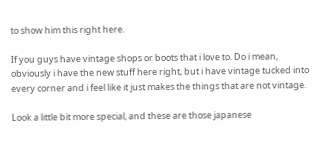to show him this right here.

If you guys have vintage shops or boots that i love to. Do i mean, obviously i have the new stuff here right, but i have vintage tucked into every corner and i feel like it just makes the things that are not vintage.

Look a little bit more special, and these are those japanese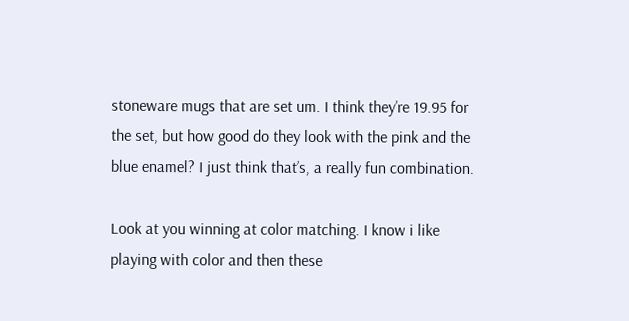stoneware mugs that are set um. I think they’re 19.95 for the set, but how good do they look with the pink and the blue enamel? I just think that’s, a really fun combination.

Look at you winning at color matching. I know i like playing with color and then these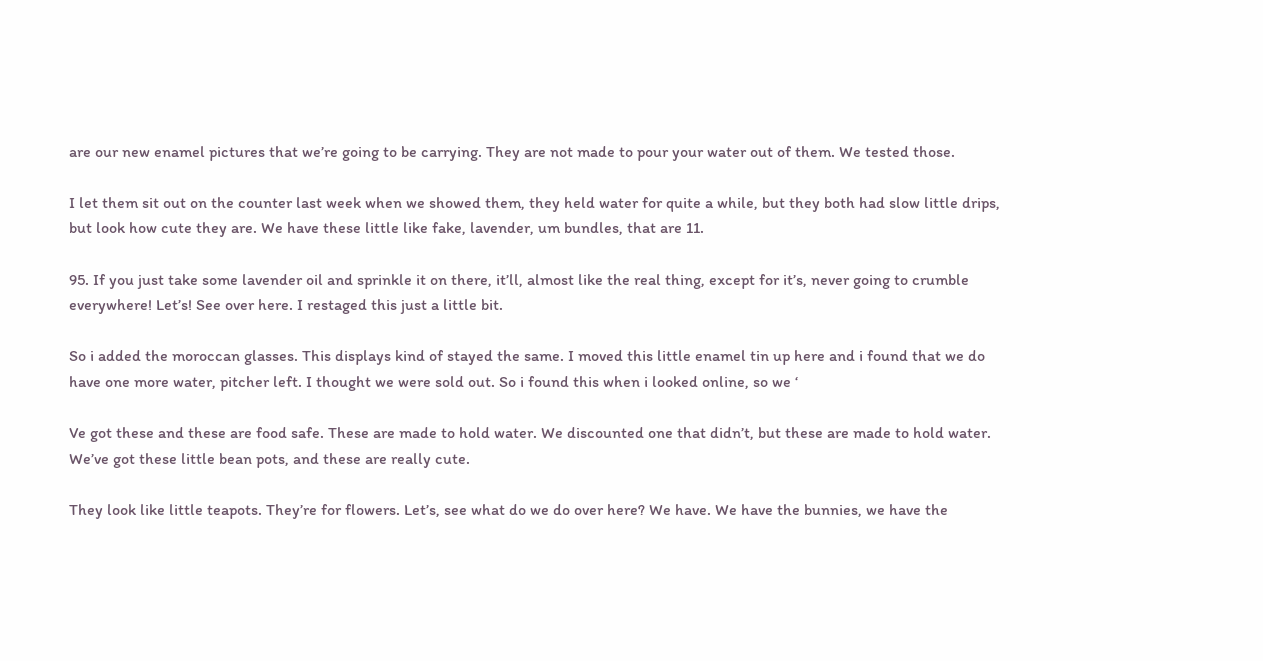are our new enamel pictures that we’re going to be carrying. They are not made to pour your water out of them. We tested those.

I let them sit out on the counter last week when we showed them, they held water for quite a while, but they both had slow little drips, but look how cute they are. We have these little like fake, lavender, um bundles, that are 11.

95. If you just take some lavender oil and sprinkle it on there, it’ll, almost like the real thing, except for it’s, never going to crumble everywhere! Let’s! See over here. I restaged this just a little bit.

So i added the moroccan glasses. This displays kind of stayed the same. I moved this little enamel tin up here and i found that we do have one more water, pitcher left. I thought we were sold out. So i found this when i looked online, so we ‘

Ve got these and these are food safe. These are made to hold water. We discounted one that didn’t, but these are made to hold water. We’ve got these little bean pots, and these are really cute.

They look like little teapots. They’re for flowers. Let’s, see what do we do over here? We have. We have the bunnies, we have the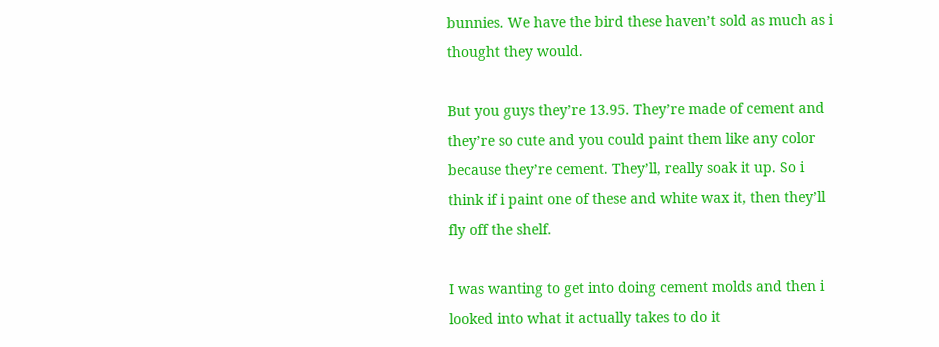bunnies. We have the bird these haven’t sold as much as i thought they would.

But you guys they’re 13.95. They’re made of cement and they’re so cute and you could paint them like any color because they’re cement. They’ll, really soak it up. So i think if i paint one of these and white wax it, then they’ll fly off the shelf.

I was wanting to get into doing cement molds and then i looked into what it actually takes to do it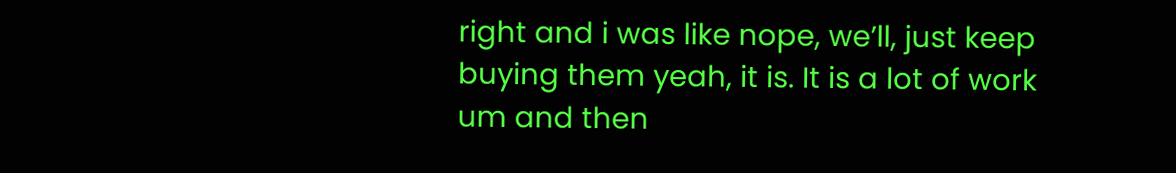right and i was like nope, we’ll, just keep buying them yeah, it is. It is a lot of work um and then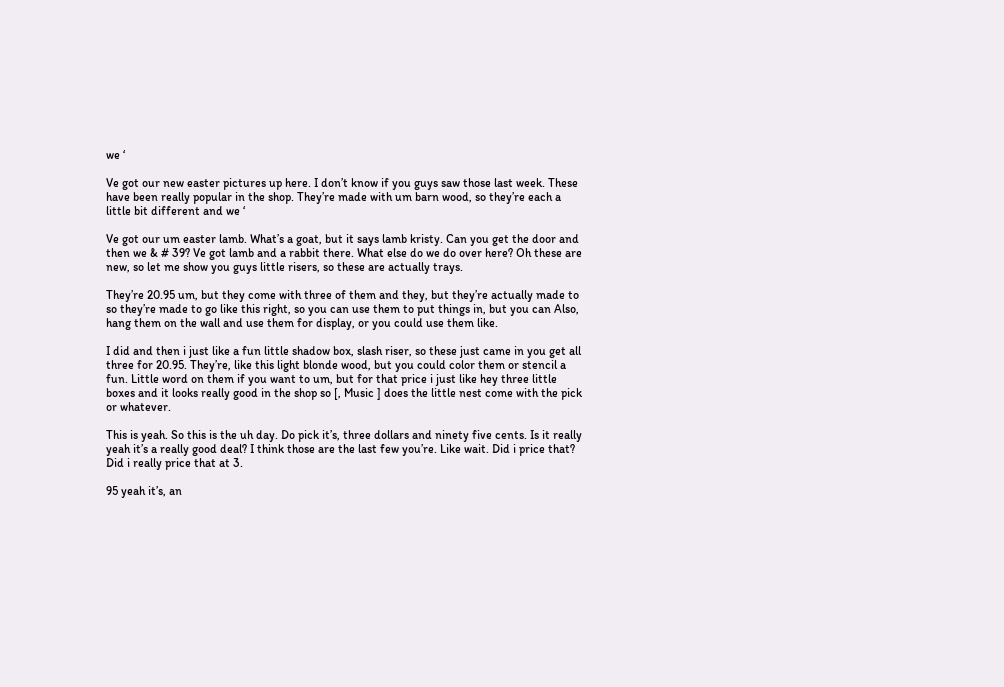we ‘

Ve got our new easter pictures up here. I don’t know if you guys saw those last week. These have been really popular in the shop. They’re made with um barn wood, so they’re each a little bit different and we ‘

Ve got our um easter lamb. What’s a goat, but it says lamb kristy. Can you get the door and then we & # 39? Ve got lamb and a rabbit there. What else do we do over here? Oh these are new, so let me show you guys little risers, so these are actually trays.

They’re 20.95 um, but they come with three of them and they, but they’re actually made to so they’re made to go like this right, so you can use them to put things in, but you can Also, hang them on the wall and use them for display, or you could use them like.

I did and then i just like a fun little shadow box, slash riser, so these just came in you get all three for 20.95. They’re, like this light blonde wood, but you could color them or stencil a fun. Little word on them if you want to um, but for that price i just like hey three little boxes and it looks really good in the shop so [, Music ] does the little nest come with the pick or whatever.

This is yeah. So this is the uh day. Do pick it’s, three dollars and ninety five cents. Is it really yeah it’s a really good deal? I think those are the last few you’re. Like wait. Did i price that? Did i really price that at 3.

95 yeah it’s, an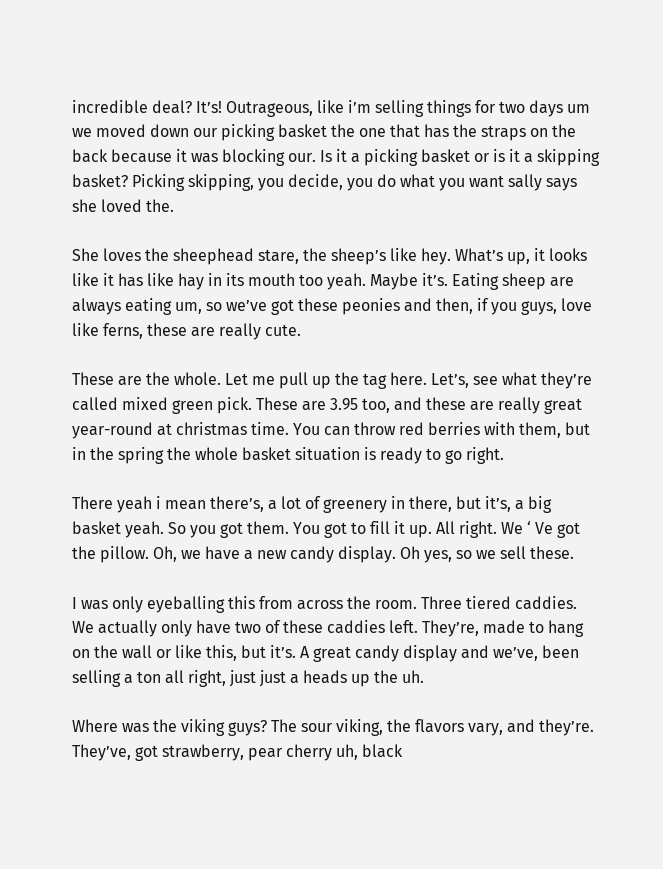incredible deal? It’s! Outrageous, like i’m selling things for two days um we moved down our picking basket the one that has the straps on the back because it was blocking our. Is it a picking basket or is it a skipping basket? Picking skipping, you decide, you do what you want sally says she loved the.

She loves the sheephead stare, the sheep’s like hey. What’s up, it looks like it has like hay in its mouth too yeah. Maybe it’s. Eating sheep are always eating um, so we’ve got these peonies and then, if you guys, love like ferns, these are really cute.

These are the whole. Let me pull up the tag here. Let’s, see what they’re called mixed green pick. These are 3.95 too, and these are really great year-round at christmas time. You can throw red berries with them, but in the spring the whole basket situation is ready to go right.

There yeah i mean there’s, a lot of greenery in there, but it’s, a big basket yeah. So you got them. You got to fill it up. All right. We ‘ Ve got the pillow. Oh, we have a new candy display. Oh yes, so we sell these.

I was only eyeballing this from across the room. Three tiered caddies. We actually only have two of these caddies left. They’re, made to hang on the wall or like this, but it’s. A great candy display and we’ve, been selling a ton all right, just just a heads up the uh.

Where was the viking guys? The sour viking, the flavors vary, and they’re. They’ve, got strawberry, pear cherry uh, black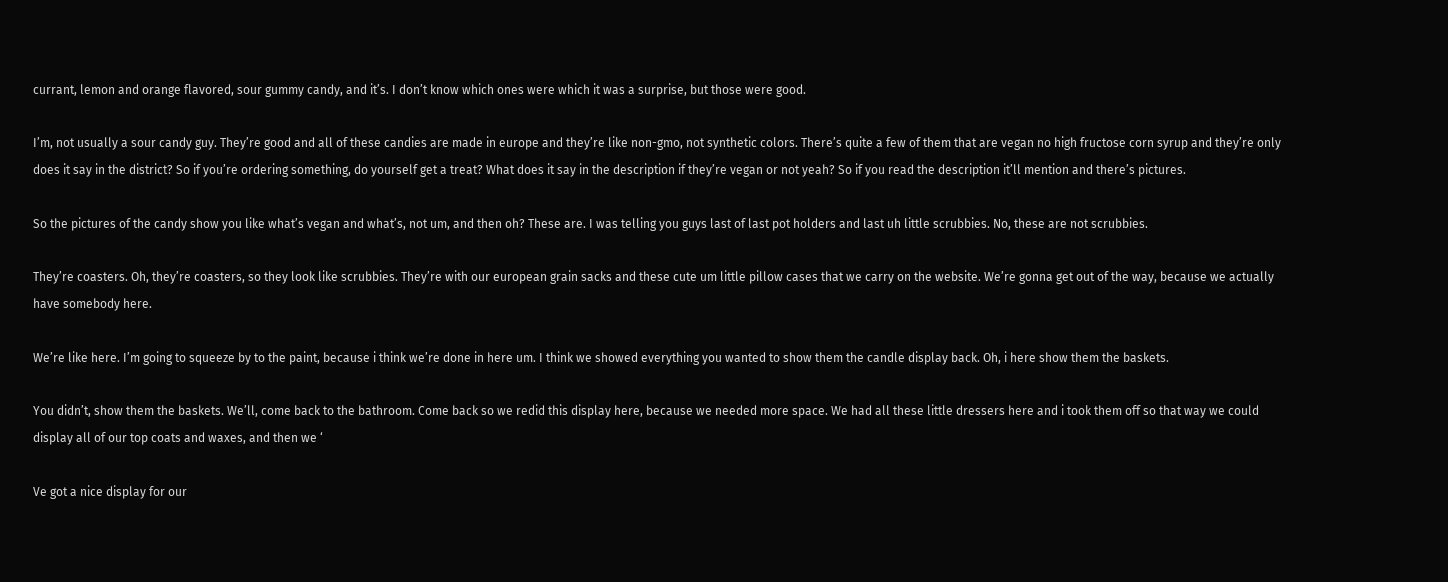currant, lemon and orange flavored, sour gummy candy, and it’s. I don’t know which ones were which it was a surprise, but those were good.

I’m, not usually a sour candy guy. They’re good and all of these candies are made in europe and they’re like non-gmo, not synthetic colors. There’s quite a few of them that are vegan no high fructose corn syrup and they’re only does it say in the district? So if you’re ordering something, do yourself get a treat? What does it say in the description if they’re vegan or not yeah? So if you read the description it’ll mention and there’s pictures.

So the pictures of the candy show you like what’s vegan and what’s, not um, and then oh? These are. I was telling you guys last of last pot holders and last uh little scrubbies. No, these are not scrubbies.

They’re coasters. Oh, they’re coasters, so they look like scrubbies. They’re with our european grain sacks and these cute um little pillow cases that we carry on the website. We’re gonna get out of the way, because we actually have somebody here.

We’re like here. I’m going to squeeze by to the paint, because i think we’re done in here um. I think we showed everything you wanted to show them the candle display back. Oh, i here show them the baskets.

You didn’t, show them the baskets. We’ll, come back to the bathroom. Come back so we redid this display here, because we needed more space. We had all these little dressers here and i took them off so that way we could display all of our top coats and waxes, and then we ‘

Ve got a nice display for our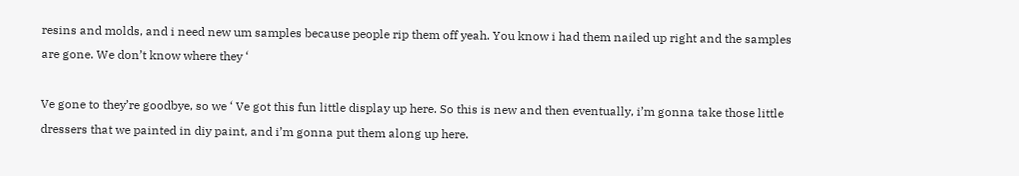resins and molds, and i need new um samples because people rip them off yeah. You know i had them nailed up right and the samples are gone. We don’t know where they ‘

Ve gone to they’re goodbye, so we ‘ Ve got this fun little display up here. So this is new and then eventually, i’m gonna take those little dressers that we painted in diy paint, and i’m gonna put them along up here.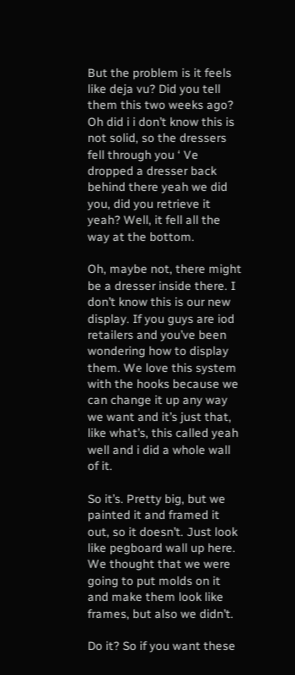But the problem is it feels like deja vu? Did you tell them this two weeks ago? Oh did i i don’t know this is not solid, so the dressers fell through you ‘ Ve dropped a dresser back behind there yeah we did you, did you retrieve it yeah? Well, it fell all the way at the bottom.

Oh, maybe not, there might be a dresser inside there. I don’t know this is our new display. If you guys are iod retailers and you’ve been wondering how to display them. We love this system with the hooks because we can change it up any way we want and it’s just that, like what’s, this called yeah well and i did a whole wall of it.

So it’s. Pretty big, but we painted it and framed it out, so it doesn’t. Just look like pegboard wall up here. We thought that we were going to put molds on it and make them look like frames, but also we didn’t.

Do it? So if you want these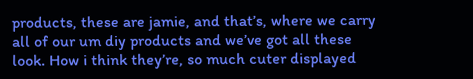products, these are jamie, and that’s, where we carry all of our um diy products and we’ve got all these look. How i think they’re, so much cuter displayed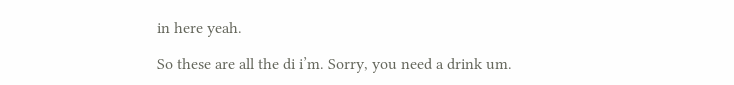in here yeah.

So these are all the di i’m. Sorry, you need a drink um.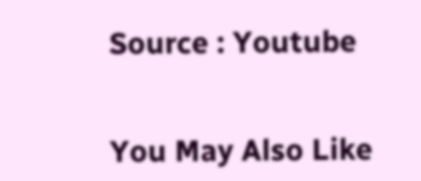Source : Youtube


You May Also Like